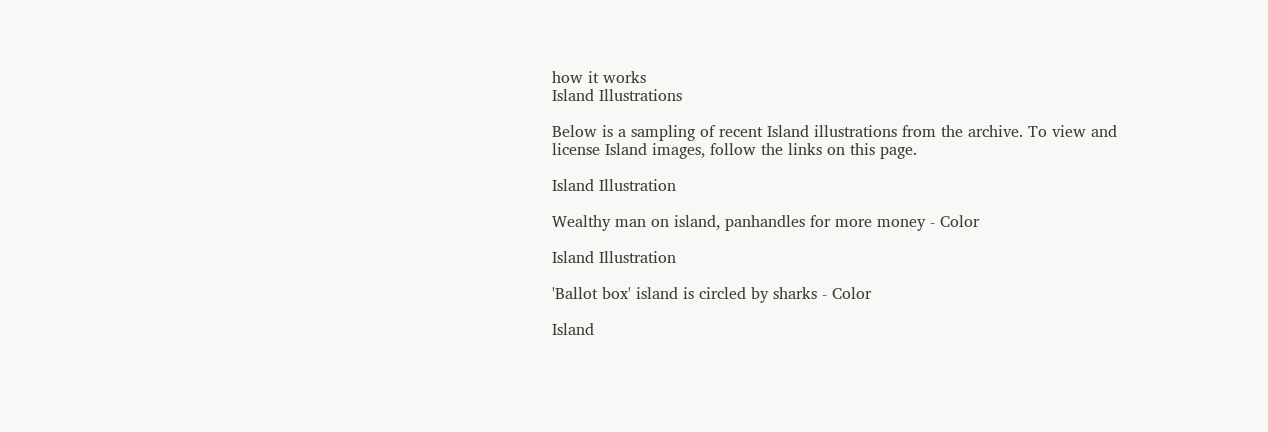how it works
Island Illustrations

Below is a sampling of recent Island illustrations from the archive. To view and license Island images, follow the links on this page.

Island Illustration

Wealthy man on island, panhandles for more money - Color

Island Illustration

'Ballot box' island is circled by sharks - Color

Island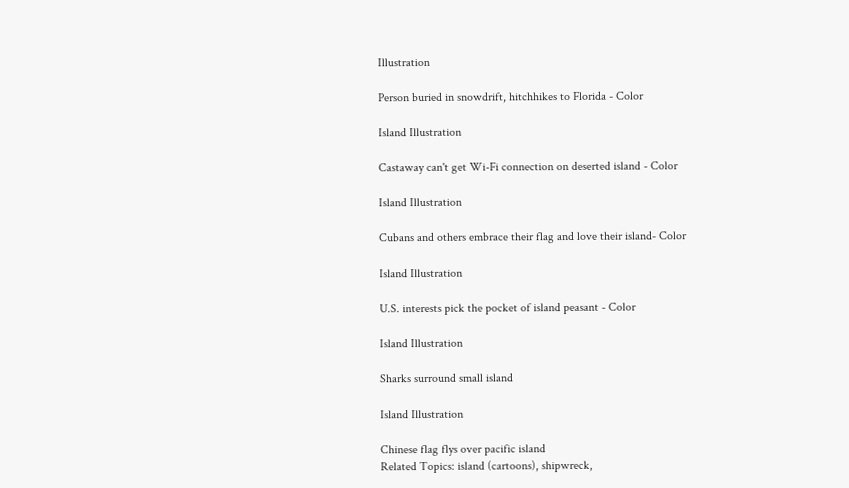Illustration

Person buried in snowdrift, hitchhikes to Florida - Color

Island Illustration

Castaway can't get Wi-Fi connection on deserted island - Color

Island Illustration

Cubans and others embrace their flag and love their island- Color

Island Illustration

U.S. interests pick the pocket of island peasant - Color

Island Illustration

Sharks surround small island

Island Illustration

Chinese flag flys over pacific island
Related Topics: island (cartoons), shipwreck,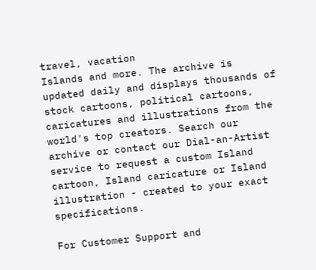travel, vacation
Islands and more. The archive is updated daily and displays thousands of stock cartoons, political cartoons, caricatures and illustrations from the world's top creators. Search our archive or contact our Dial-an-Artist service to request a custom Island cartoon, Island caricature or Island illustration - created to your exact specifications.

For Customer Support and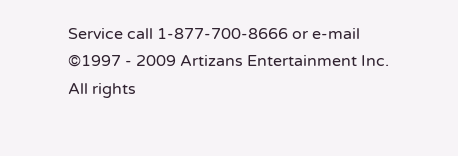Service call 1-877-700-8666 or e-mail
©1997 - 2009 Artizans Entertainment Inc. All rights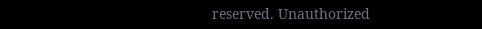reserved. Unauthorized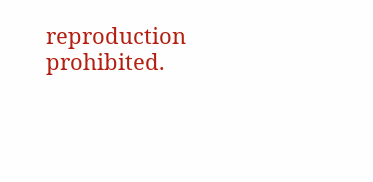reproduction prohibited.